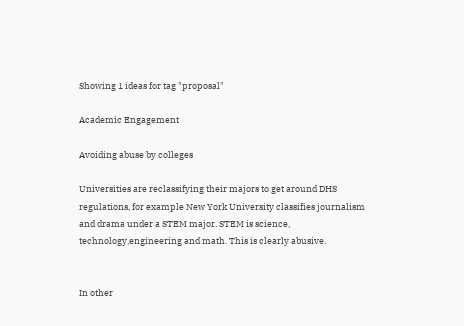Showing 1 ideas for tag "proposal"

Academic Engagement

Avoiding abuse by colleges

Universities are reclassifying their majors to get around DHS regulations, for example New York University classifies journalism and drama under a STEM major. STEM is science, technology,engineering and math. This is clearly abusive.


In other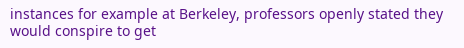instances for example at Berkeley, professors openly stated they would conspire to get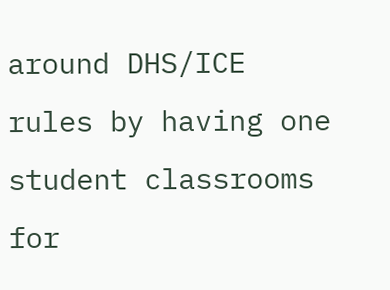around DHS/ICE rules by having one student classrooms for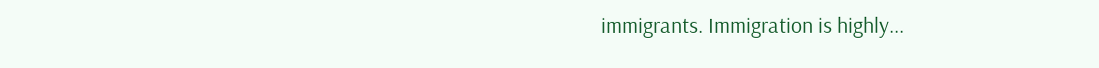immigrants. Immigration is highly...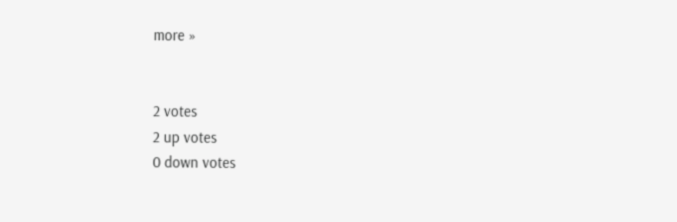more »


2 votes
2 up votes
0 down votes